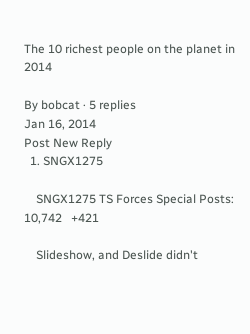The 10 richest people on the planet in 2014

By bobcat · 5 replies
Jan 16, 2014
Post New Reply
  1. SNGX1275

    SNGX1275 TS Forces Special Posts: 10,742   +421

    Slideshow, and Deslide didn't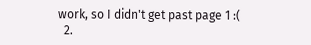work, so I didn't get past page 1 :(
  2.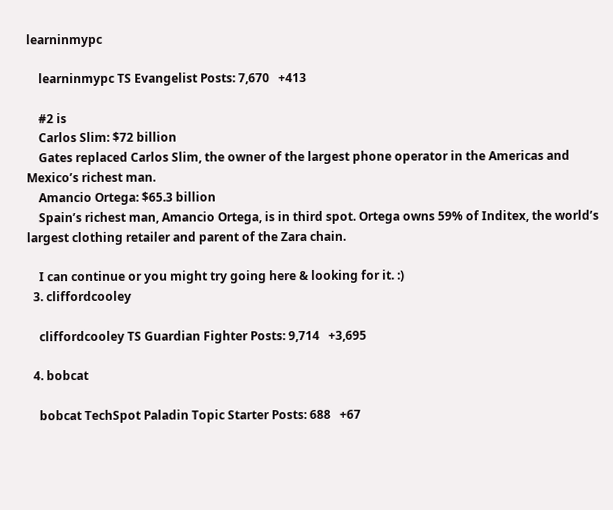learninmypc

    learninmypc TS Evangelist Posts: 7,670   +413

    #2 is
    Carlos Slim: $72 billion
    Gates replaced Carlos Slim, the owner of the largest phone operator in the Americas and Mexico’s richest man.
    Amancio Ortega: $65.3 billion
    Spain’s richest man, Amancio Ortega, is in third spot. Ortega owns 59% of Inditex, the world’s largest clothing retailer and parent of the Zara chain.

    I can continue or you might try going here & looking for it. :)
  3. cliffordcooley

    cliffordcooley TS Guardian Fighter Posts: 9,714   +3,695

  4. bobcat

    bobcat TechSpot Paladin Topic Starter Posts: 688   +67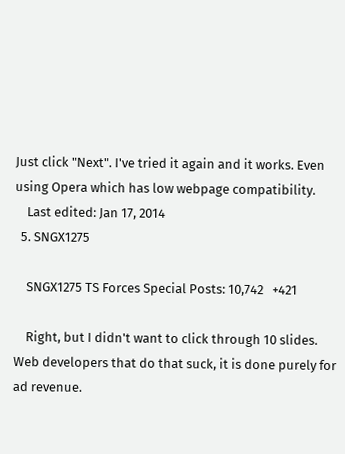Just click "Next". I've tried it again and it works. Even using Opera which has low webpage compatibility.
    Last edited: Jan 17, 2014
  5. SNGX1275

    SNGX1275 TS Forces Special Posts: 10,742   +421

    Right, but I didn't want to click through 10 slides. Web developers that do that suck, it is done purely for ad revenue.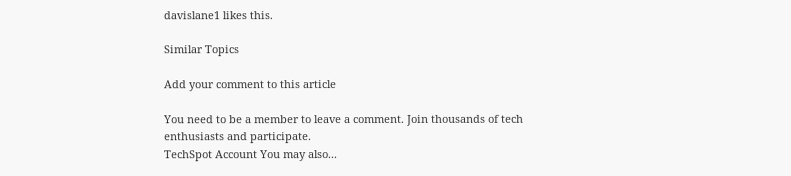davislane1 likes this.

Similar Topics

Add your comment to this article

You need to be a member to leave a comment. Join thousands of tech enthusiasts and participate.
TechSpot Account You may also...